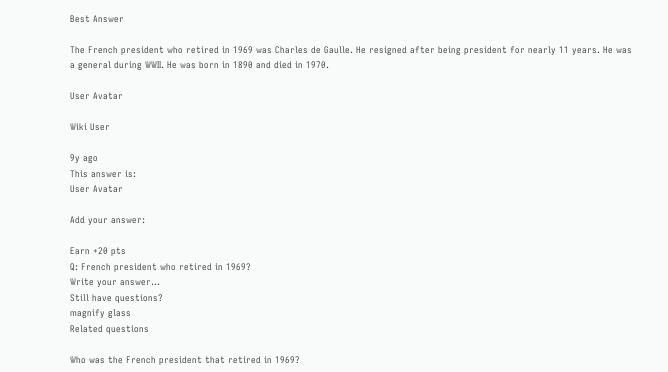Best Answer

The French president who retired in 1969 was Charles de Gaulle. He resigned after being president for nearly 11 years. He was a general during WWII. He was born in 1890 and died in 1970.

User Avatar

Wiki User

9y ago
This answer is:
User Avatar

Add your answer:

Earn +20 pts
Q: French president who retired in 1969?
Write your answer...
Still have questions?
magnify glass
Related questions

Who was the French president that retired in 1969?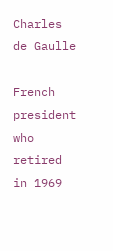Charles de Gaulle

French president who retired in 1969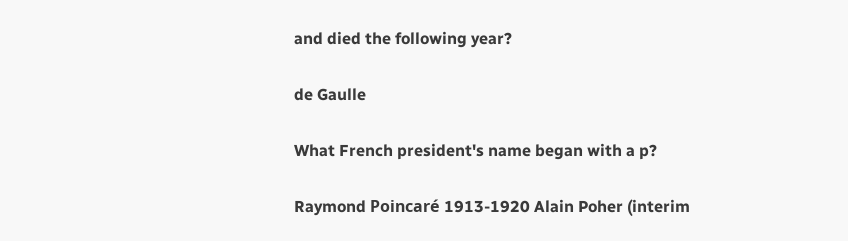and died the following year?

de Gaulle

What French president's name began with a p?

Raymond Poincaré 1913-1920 Alain Poher (interim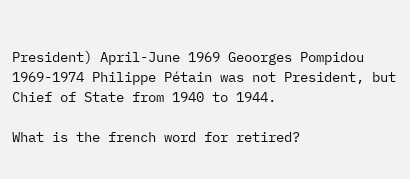President) April-June 1969 Geoorges Pompidou 1969-1974 Philippe Pétain was not President, but Chief of State from 1940 to 1944.

What is the french word for retired?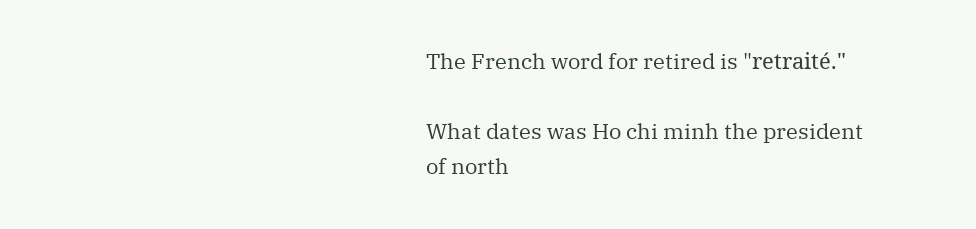The French word for retired is "retraité."

What dates was Ho chi minh the president of north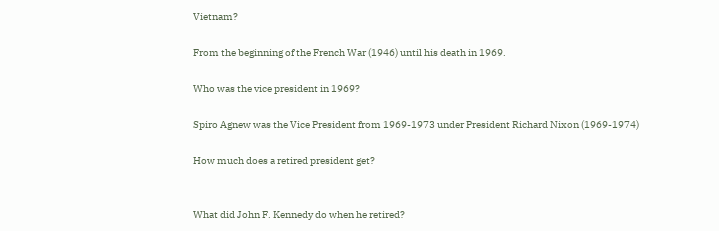Vietnam?

From the beginning of the French War (1946) until his death in 1969.

Who was the vice president in 1969?

Spiro Agnew was the Vice President from 1969-1973 under President Richard Nixon (1969-1974)

How much does a retired president get?


What did John F. Kennedy do when he retired?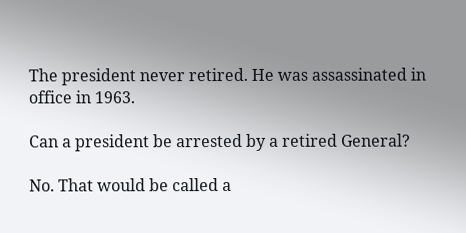The president never retired. He was assassinated in office in 1963.

Can a president be arrested by a retired General?

No. That would be called a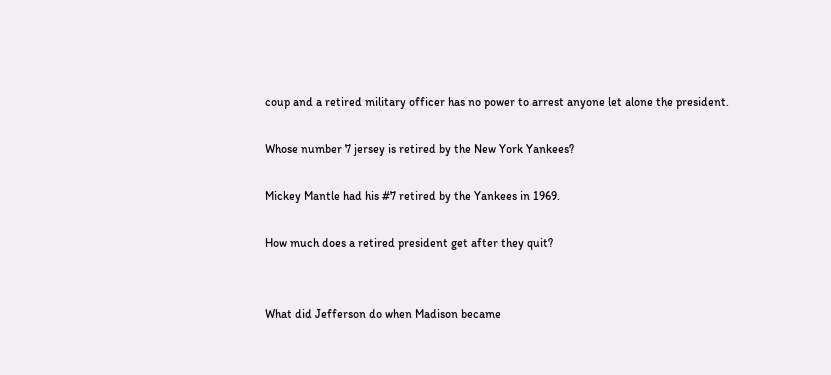coup and a retired military officer has no power to arrest anyone let alone the president.

Whose number 7 jersey is retired by the New York Yankees?

Mickey Mantle had his #7 retired by the Yankees in 1969.

How much does a retired president get after they quit?


What did Jefferson do when Madison became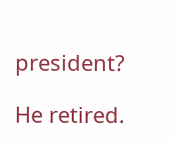president?

He retired.